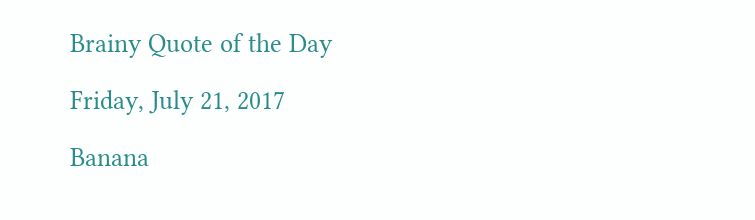Brainy Quote of the Day

Friday, July 21, 2017

Banana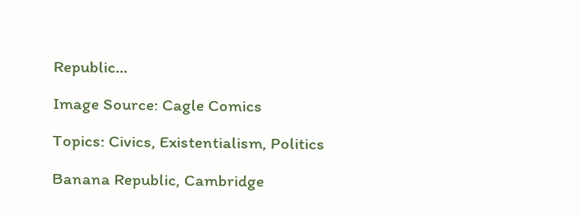Republic...

Image Source: Cagle Comics

Topics: Civics, Existentialism, Politics

Banana Republic, Cambridge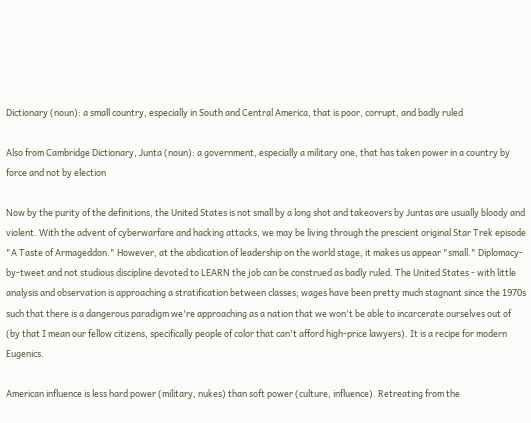Dictionary (noun): a small country, especially in South and Central America, that is poor, corrupt, and badly ruled

Also from Cambridge Dictionary, Junta (noun): a government, especially a military one, that has taken power in a country by force and not by election

Now by the purity of the definitions, the United States is not small by a long shot and takeovers by Juntas are usually bloody and violent. With the advent of cyberwarfare and hacking attacks, we may be living through the prescient original Star Trek episode "A Taste of Armageddon." However, at the abdication of leadership on the world stage, it makes us appear "small." Diplomacy-by-tweet and not studious discipline devoted to LEARN the job can be construed as badly ruled. The United States - with little analysis and observation is approaching a stratification between classes; wages have been pretty much stagnant since the 1970s such that there is a dangerous paradigm we're approaching as a nation that we won't be able to incarcerate ourselves out of (by that I mean our fellow citizens, specifically people of color that can't afford high-price lawyers). It is a recipe for modern Eugenics.

American influence is less hard power (military, nukes) than soft power (culture, influence). Retreating from the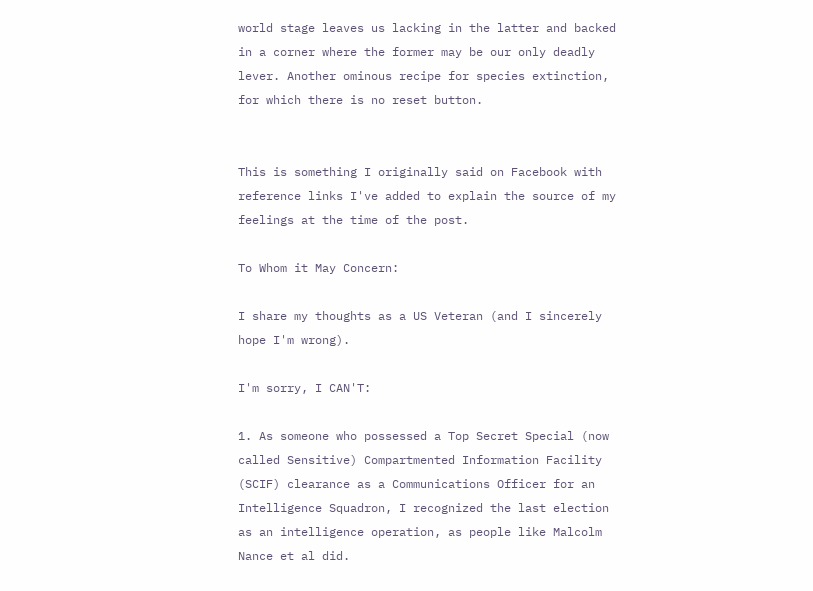world stage leaves us lacking in the latter and backed in a corner where the former may be our only deadly lever. Another ominous recipe for species extinction, for which there is no reset button.


This is something I originally said on Facebook with reference links I've added to explain the source of my feelings at the time of the post.

To Whom it May Concern:

I share my thoughts as a US Veteran (and I sincerely hope I'm wrong).

I'm sorry, I CAN'T:

1. As someone who possessed a Top Secret Special (now called Sensitive) Compartmented Information Facility (SCIF) clearance as a Communications Officer for an Intelligence Squadron, I recognized the last election as an intelligence operation, as people like Malcolm Nance et al did.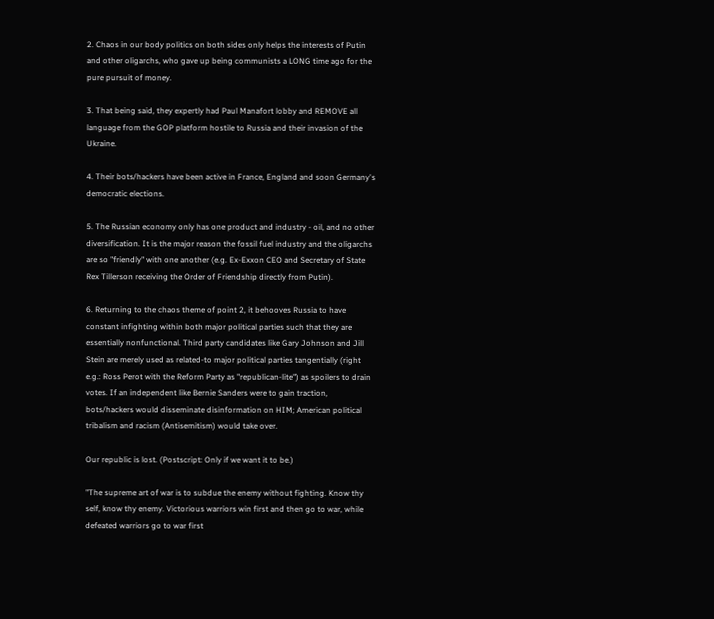2. Chaos in our body politics on both sides only helps the interests of Putin and other oligarchs, who gave up being communists a LONG time ago for the pure pursuit of money.

3. That being said, they expertly had Paul Manafort lobby and REMOVE all language from the GOP platform hostile to Russia and their invasion of the Ukraine.

4. Their bots/hackers have been active in France, England and soon Germany's democratic elections.

5. The Russian economy only has one product and industry - oil, and no other diversification. It is the major reason the fossil fuel industry and the oligarchs are so "friendly" with one another (e.g. Ex-Exxon CEO and Secretary of State Rex Tillerson receiving the Order of Friendship directly from Putin).

6. Returning to the chaos theme of point 2, it behooves Russia to have constant infighting within both major political parties such that they are essentially nonfunctional. Third party candidates like Gary Johnson and Jill Stein are merely used as related-to major political parties tangentially (right e.g.: Ross Perot with the Reform Party as "republican-lite") as spoilers to drain votes. If an independent like Bernie Sanders were to gain traction, bots/hackers would disseminate disinformation on HIM; American political tribalism and racism (Antisemitism) would take over.

Our republic is lost. (Postscript: Only if we want it to be.)

"The supreme art of war is to subdue the enemy without fighting. Know thy self, know thy enemy. Victorious warriors win first and then go to war, while defeated warriors go to war first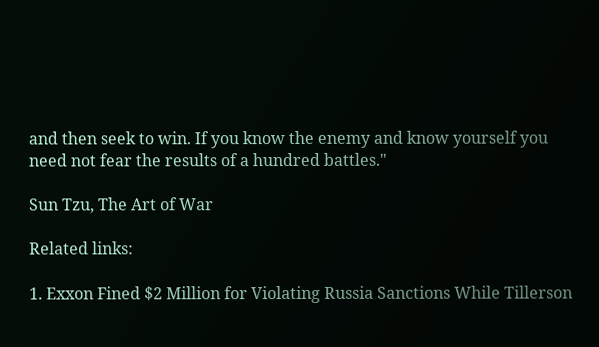and then seek to win. If you know the enemy and know yourself you need not fear the results of a hundred battles."

Sun Tzu, The Art of War

Related links:

1. Exxon Fined $2 Million for Violating Russia Sanctions While Tillerson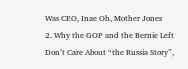Was CEO, Inae Oh, Mother Jones
2. Why the GOP and the Bernie Left Don’t Care About “the Russia Story”,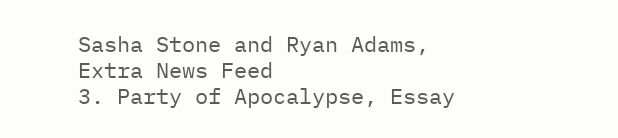Sasha Stone and Ryan Adams, Extra News Feed
3. Party of Apocalypse, Essay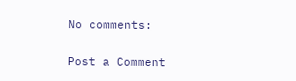No comments:

Post a Comment